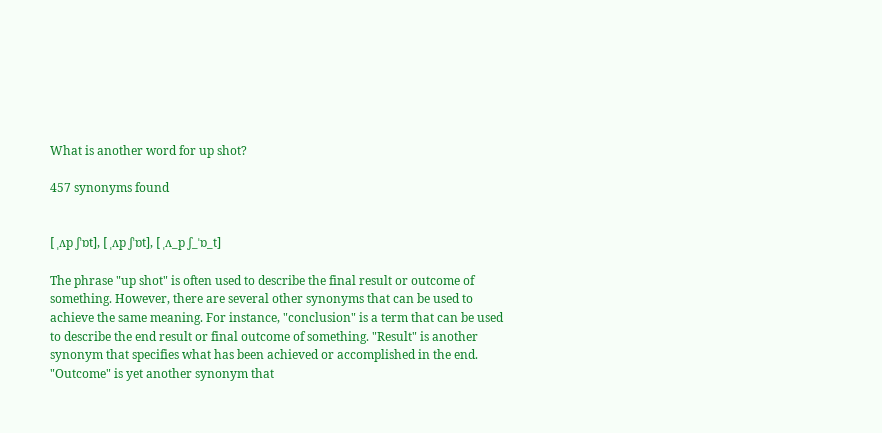What is another word for up shot?

457 synonyms found


[ ˌʌp ʃˈɒt], [ ˌʌp ʃˈɒt], [ ˌʌ_p ʃ_ˈɒ_t]

The phrase "up shot" is often used to describe the final result or outcome of something. However, there are several other synonyms that can be used to achieve the same meaning. For instance, "conclusion" is a term that can be used to describe the end result or final outcome of something. "Result" is another synonym that specifies what has been achieved or accomplished in the end. "Outcome" is yet another synonym that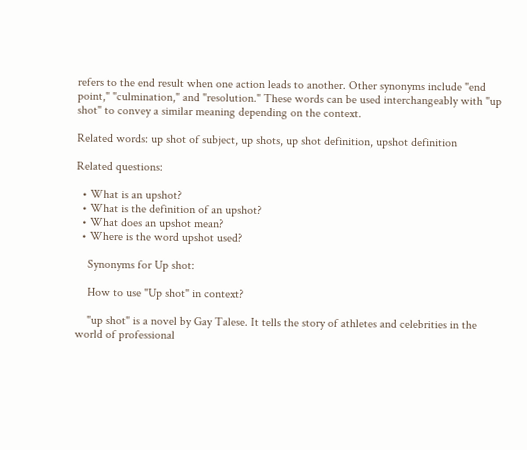refers to the end result when one action leads to another. Other synonyms include "end point," "culmination," and "resolution." These words can be used interchangeably with "up shot" to convey a similar meaning depending on the context.

Related words: up shot of subject, up shots, up shot definition, upshot definition

Related questions:

  • What is an upshot?
  • What is the definition of an upshot?
  • What does an upshot mean?
  • Where is the word upshot used?

    Synonyms for Up shot:

    How to use "Up shot" in context?

    "up shot" is a novel by Gay Talese. It tells the story of athletes and celebrities in the world of professional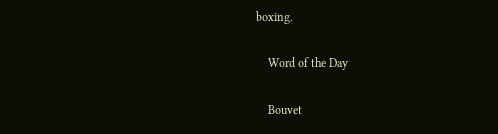boxing.

    Word of the Day

    Bouvet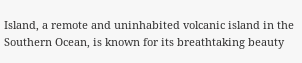Island, a remote and uninhabited volcanic island in the Southern Ocean, is known for its breathtaking beauty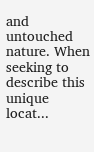and untouched nature. When seeking to describe this unique locat...